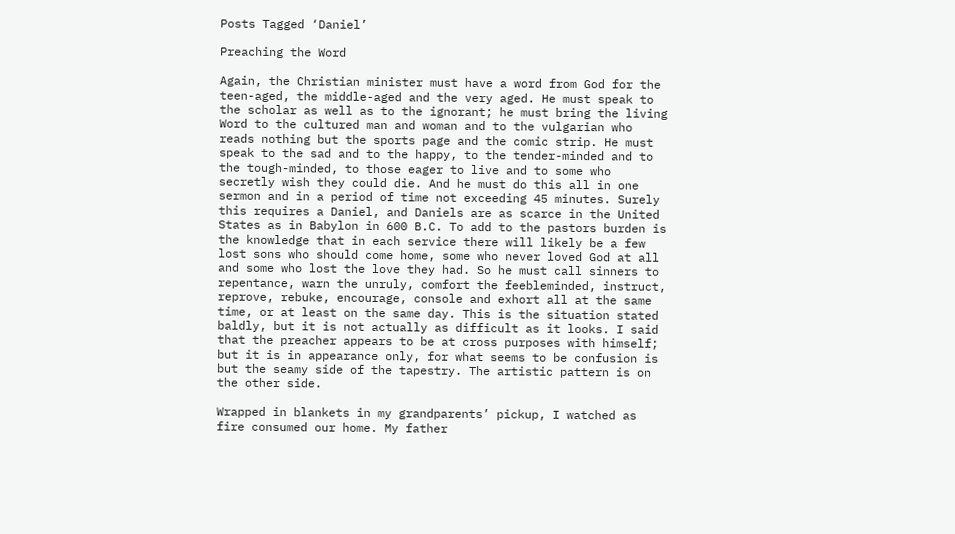Posts Tagged ‘Daniel’

Preaching the Word

Again, the Christian minister must have a word from God for the teen-aged, the middle-aged and the very aged. He must speak to the scholar as well as to the ignorant; he must bring the living Word to the cultured man and woman and to the vulgarian who reads nothing but the sports page and the comic strip. He must speak to the sad and to the happy, to the tender-minded and to the tough-minded, to those eager to live and to some who secretly wish they could die. And he must do this all in one sermon and in a period of time not exceeding 45 minutes. Surely this requires a Daniel, and Daniels are as scarce in the United States as in Babylon in 600 B.C. To add to the pastors burden is the knowledge that in each service there will likely be a few lost sons who should come home, some who never loved God at all and some who lost the love they had. So he must call sinners to repentance, warn the unruly, comfort the feebleminded, instruct, reprove, rebuke, encourage, console and exhort all at the same time, or at least on the same day. This is the situation stated baldly, but it is not actually as difficult as it looks. I said that the preacher appears to be at cross purposes with himself; but it is in appearance only, for what seems to be confusion is but the seamy side of the tapestry. The artistic pattern is on the other side.

Wrapped in blankets in my grandparents’ pickup, I watched as fire consumed our home. My father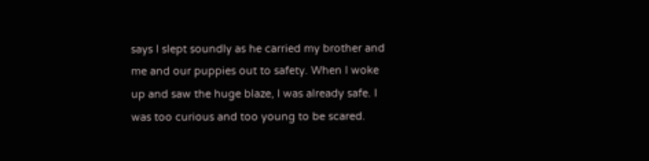says I slept soundly as he carried my brother and me and our puppies out to safety. When I woke up and saw the huge blaze, I was already safe. I was too curious and too young to be scared.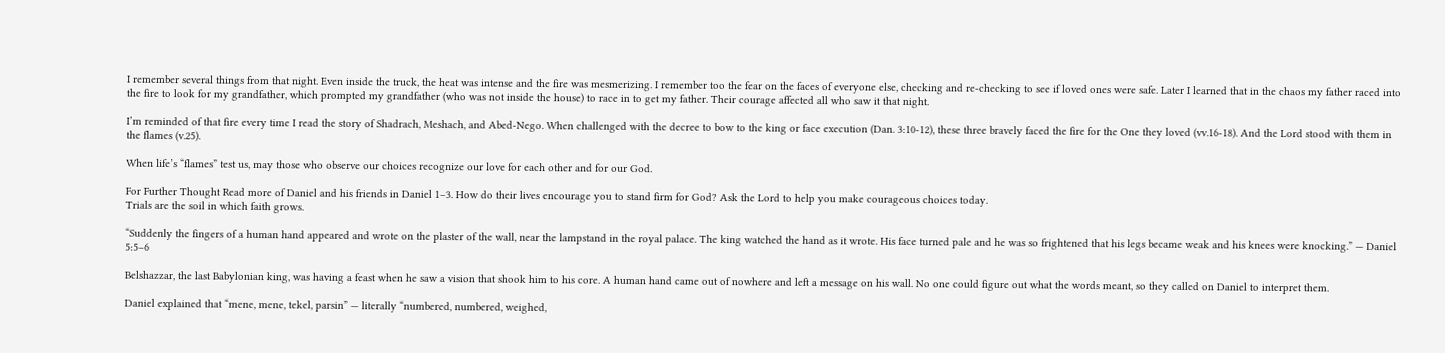I remember several things from that night. Even inside the truck, the heat was intense and the fire was mesmerizing. I remember too the fear on the faces of everyone else, checking and re-checking to see if loved ones were safe. Later I learned that in the chaos my father raced into the fire to look for my grandfather, which prompted my grandfather (who was not inside the house) to race in to get my father. Their courage affected all who saw it that night.

I’m reminded of that fire every time I read the story of Shadrach, Meshach, and Abed-Nego. When challenged with the decree to bow to the king or face execution (Dan. 3:10-12), these three bravely faced the fire for the One they loved (vv.16-18). And the Lord stood with them in the flames (v.25).

When life’s “flames” test us, may those who observe our choices recognize our love for each other and for our God.

For Further Thought Read more of Daniel and his friends in Daniel 1–3. How do their lives encourage you to stand firm for God? Ask the Lord to help you make courageous choices today.
Trials are the soil in which faith grows.

“Suddenly the fingers of a human hand appeared and wrote on the plaster of the wall, near the lampstand in the royal palace. The king watched the hand as it wrote. His face turned pale and he was so frightened that his legs became weak and his knees were knocking.” — Daniel 5:5–6

Belshazzar, the last Babylonian king, was having a feast when he saw a vision that shook him to his core. A human hand came out of nowhere and left a message on his wall. No one could figure out what the words meant, so they called on Daniel to interpret them.

Daniel explained that “mene, mene, tekel, parsin” — literally “numbered, numbered, weighed,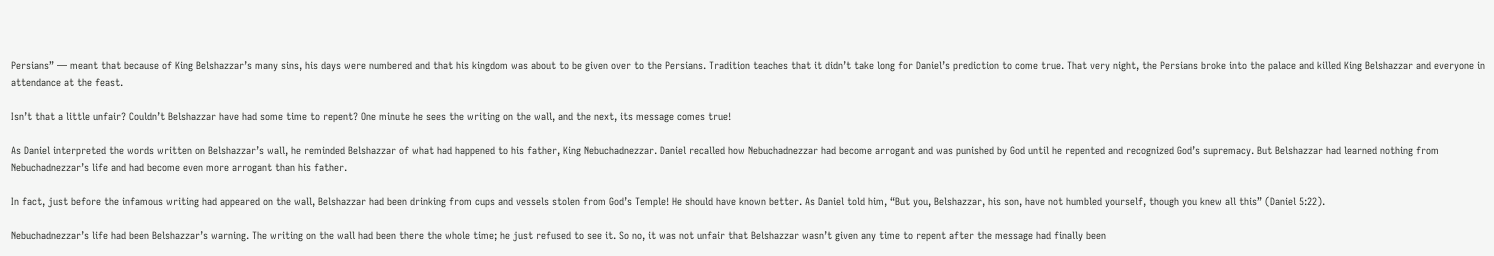Persians” — meant that because of King Belshazzar’s many sins, his days were numbered and that his kingdom was about to be given over to the Persians. Tradition teaches that it didn’t take long for Daniel’s prediction to come true. That very night, the Persians broke into the palace and killed King Belshazzar and everyone in attendance at the feast.

Isn’t that a little unfair? Couldn’t Belshazzar have had some time to repent? One minute he sees the writing on the wall, and the next, its message comes true!

As Daniel interpreted the words written on Belshazzar’s wall, he reminded Belshazzar of what had happened to his father, King Nebuchadnezzar. Daniel recalled how Nebuchadnezzar had become arrogant and was punished by God until he repented and recognized God’s supremacy. But Belshazzar had learned nothing from Nebuchadnezzar’s life and had become even more arrogant than his father.

In fact, just before the infamous writing had appeared on the wall, Belshazzar had been drinking from cups and vessels stolen from God’s Temple! He should have known better. As Daniel told him, “But you, Belshazzar, his son, have not humbled yourself, though you knew all this” (Daniel 5:22).

Nebuchadnezzar’s life had been Belshazzar’s warning. The writing on the wall had been there the whole time; he just refused to see it. So no, it was not unfair that Belshazzar wasn’t given any time to repent after the message had finally been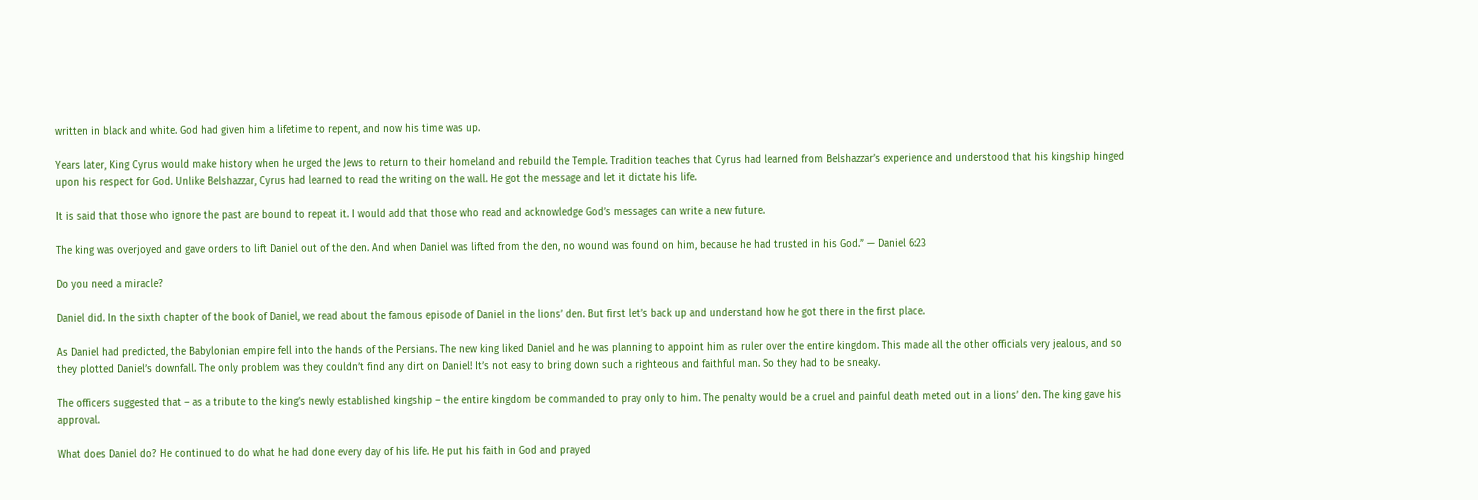written in black and white. God had given him a lifetime to repent, and now his time was up.

Years later, King Cyrus would make history when he urged the Jews to return to their homeland and rebuild the Temple. Tradition teaches that Cyrus had learned from Belshazzar’s experience and understood that his kingship hinged upon his respect for God. Unlike Belshazzar, Cyrus had learned to read the writing on the wall. He got the message and let it dictate his life.

It is said that those who ignore the past are bound to repeat it. I would add that those who read and acknowledge God’s messages can write a new future.

The king was overjoyed and gave orders to lift Daniel out of the den. And when Daniel was lifted from the den, no wound was found on him, because he had trusted in his God.” — Daniel 6:23

Do you need a miracle?

Daniel did. In the sixth chapter of the book of Daniel, we read about the famous episode of Daniel in the lions’ den. But first let’s back up and understand how he got there in the first place.

As Daniel had predicted, the Babylonian empire fell into the hands of the Persians. The new king liked Daniel and he was planning to appoint him as ruler over the entire kingdom. This made all the other officials very jealous, and so they plotted Daniel’s downfall. The only problem was they couldn’t find any dirt on Daniel! It’s not easy to bring down such a righteous and faithful man. So they had to be sneaky.

The officers suggested that – as a tribute to the king’s newly established kingship – the entire kingdom be commanded to pray only to him. The penalty would be a cruel and painful death meted out in a lions’ den. The king gave his approval.

What does Daniel do? He continued to do what he had done every day of his life. He put his faith in God and prayed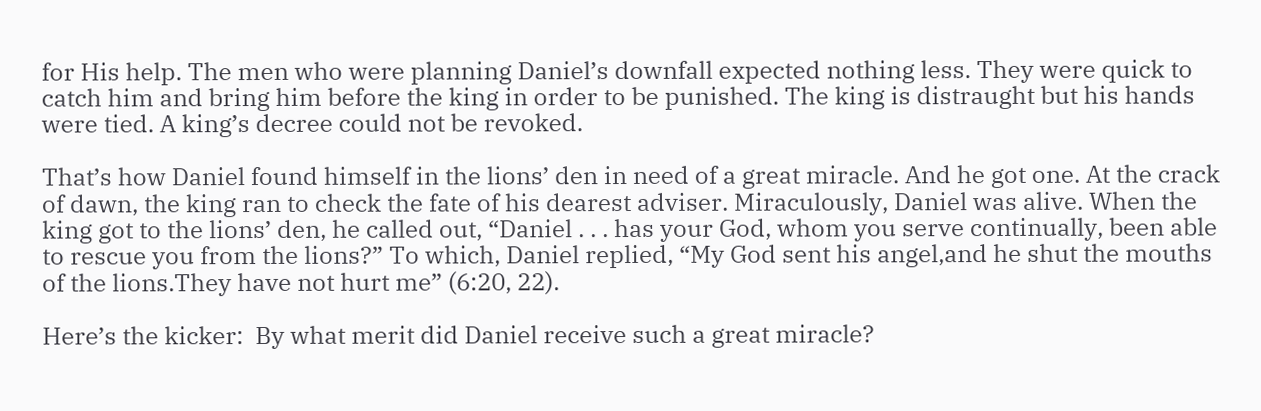for His help. The men who were planning Daniel’s downfall expected nothing less. They were quick to catch him and bring him before the king in order to be punished. The king is distraught but his hands were tied. A king’s decree could not be revoked.

That’s how Daniel found himself in the lions’ den in need of a great miracle. And he got one. At the crack of dawn, the king ran to check the fate of his dearest adviser. Miraculously, Daniel was alive. When the king got to the lions’ den, he called out, “Daniel . . . has your God, whom you serve continually, been able to rescue you from the lions?” To which, Daniel replied, “My God sent his angel,and he shut the mouths of the lions.They have not hurt me” (6:20, 22).

Here’s the kicker:  By what merit did Daniel receive such a great miracle?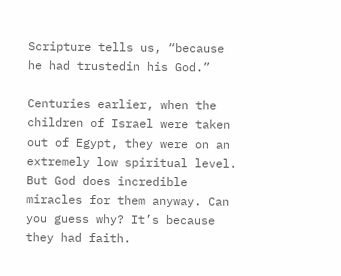Scripture tells us, “because he had trustedin his God.”

Centuries earlier, when the children of Israel were taken out of Egypt, they were on an extremely low spiritual level. But God does incredible miracles for them anyway. Can you guess why? It’s because they had faith.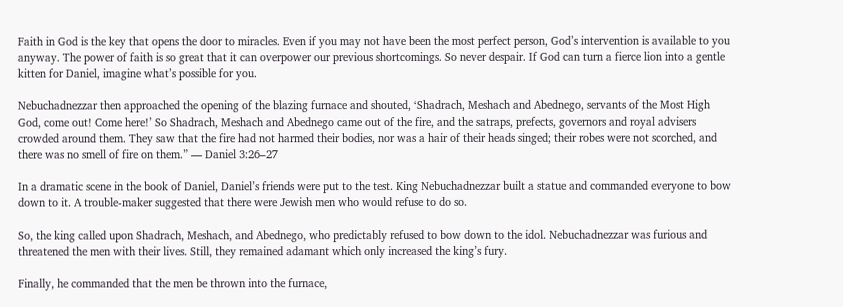Faith in God is the key that opens the door to miracles. Even if you may not have been the most perfect person, God’s intervention is available to you anyway. The power of faith is so great that it can overpower our previous shortcomings. So never despair. If God can turn a fierce lion into a gentle kitten for Daniel, imagine what’s possible for you.

Nebuchadnezzar then approached the opening of the blazing furnace and shouted, ‘Shadrach, Meshach and Abednego, servants of the Most High God, come out! Come here!’ So Shadrach, Meshach and Abednego came out of the fire, and the satraps, prefects, governors and royal advisers crowded around them. They saw that the fire had not harmed their bodies, nor was a hair of their heads singed; their robes were not scorched, and there was no smell of fire on them.” — Daniel 3:26–27

In a dramatic scene in the book of Daniel, Daniel’s friends were put to the test. King Nebuchadnezzar built a statue and commanded everyone to bow down to it. A trouble-maker suggested that there were Jewish men who would refuse to do so.

So, the king called upon Shadrach, Meshach, and Abednego, who predictably refused to bow down to the idol. Nebuchadnezzar was furious and threatened the men with their lives. Still, they remained adamant which only increased the king’s fury.

Finally, he commanded that the men be thrown into the furnace,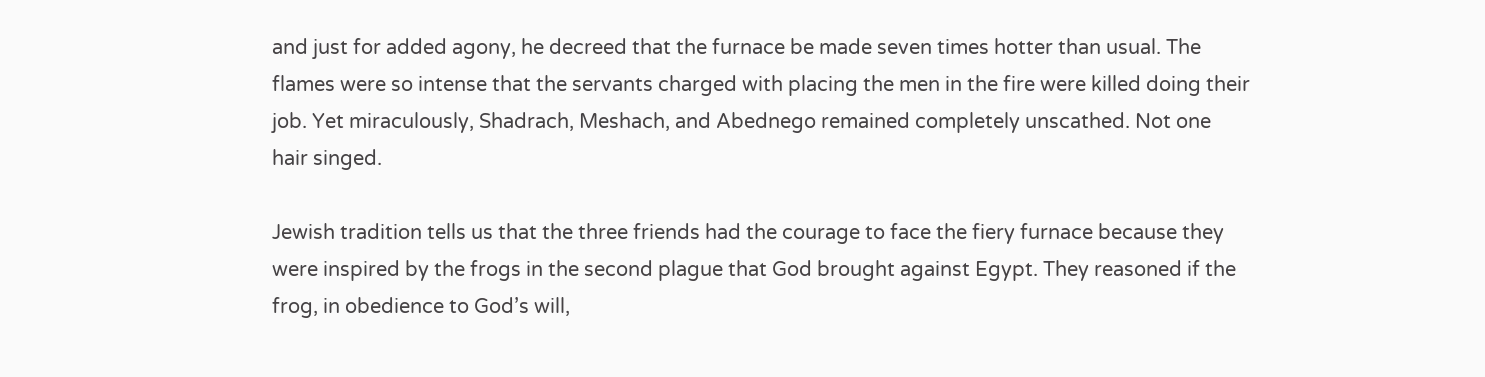and just for added agony, he decreed that the furnace be made seven times hotter than usual. The flames were so intense that the servants charged with placing the men in the fire were killed doing their job. Yet miraculously, Shadrach, Meshach, and Abednego remained completely unscathed. Not one hair singed.

Jewish tradition tells us that the three friends had the courage to face the fiery furnace because they were inspired by the frogs in the second plague that God brought against Egypt. They reasoned if the frog, in obedience to God’s will,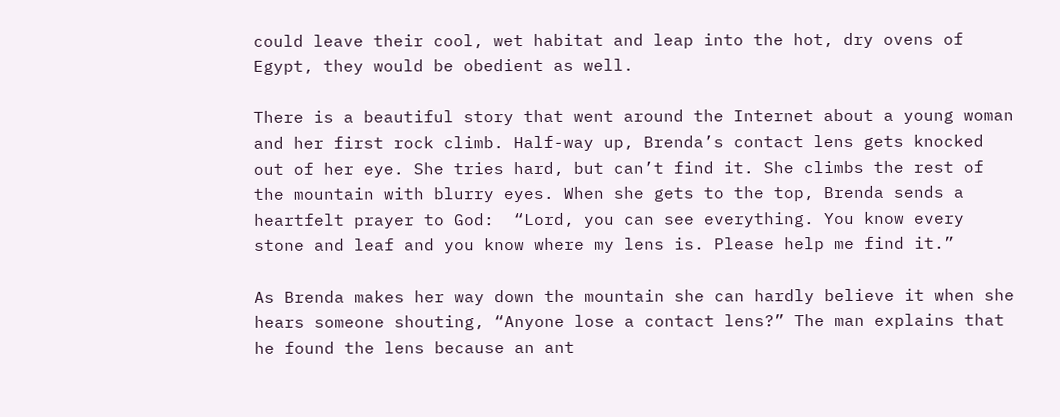could leave their cool, wet habitat and leap into the hot, dry ovens of Egypt, they would be obedient as well.

There is a beautiful story that went around the Internet about a young woman and her first rock climb. Half-way up, Brenda’s contact lens gets knocked out of her eye. She tries hard, but can’t find it. She climbs the rest of the mountain with blurry eyes. When she gets to the top, Brenda sends a heartfelt prayer to God:  “Lord, you can see everything. You know every stone and leaf and you know where my lens is. Please help me find it.”

As Brenda makes her way down the mountain she can hardly believe it when she hears someone shouting, “Anyone lose a contact lens?” The man explains that he found the lens because an ant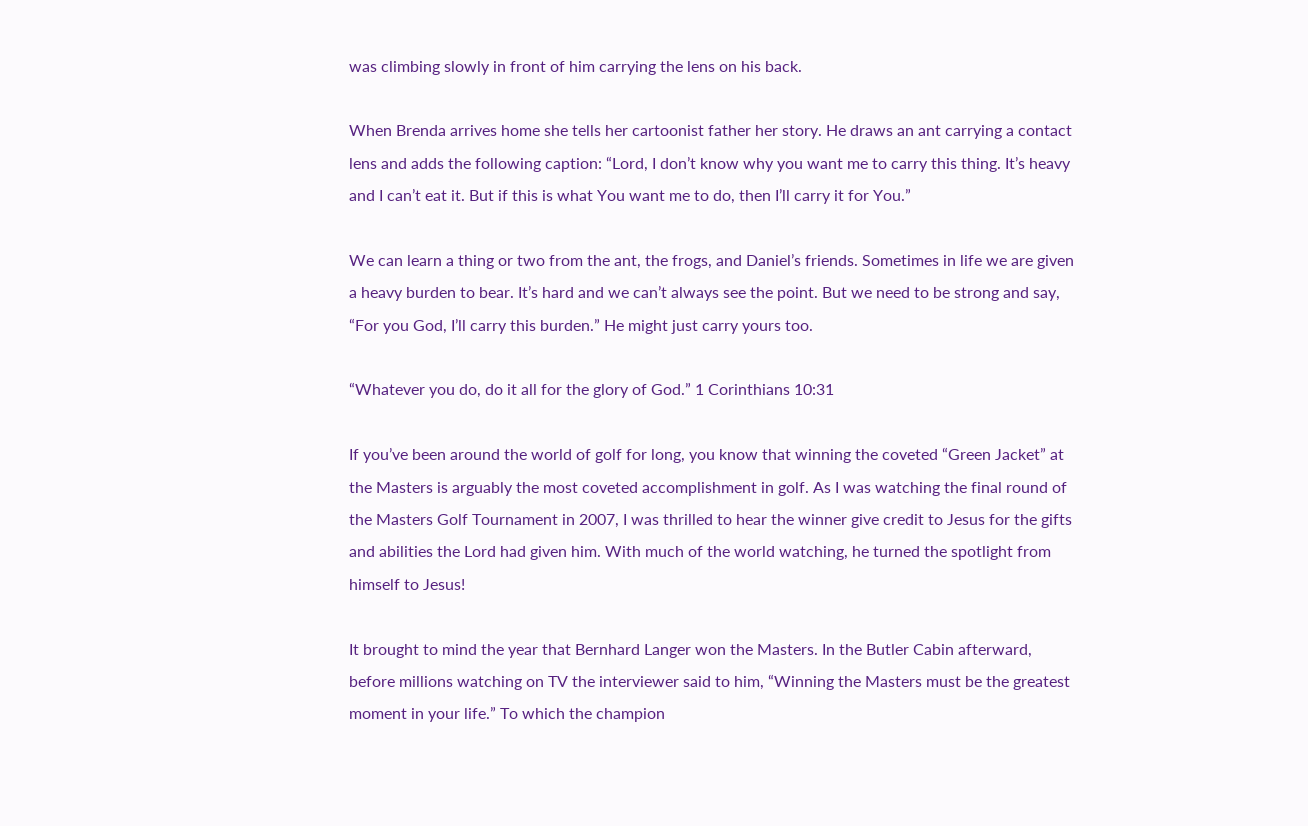was climbing slowly in front of him carrying the lens on his back.

When Brenda arrives home she tells her cartoonist father her story. He draws an ant carrying a contact lens and adds the following caption: “Lord, I don’t know why you want me to carry this thing. It’s heavy and I can’t eat it. But if this is what You want me to do, then I’ll carry it for You.”

We can learn a thing or two from the ant, the frogs, and Daniel’s friends. Sometimes in life we are given a heavy burden to bear. It’s hard and we can’t always see the point. But we need to be strong and say, “For you God, I’ll carry this burden.” He might just carry yours too.

“Whatever you do, do it all for the glory of God.” 1 Corinthians 10:31

If you’ve been around the world of golf for long, you know that winning the coveted “Green Jacket” at the Masters is arguably the most coveted accomplishment in golf. As I was watching the final round of the Masters Golf Tournament in 2007, I was thrilled to hear the winner give credit to Jesus for the gifts and abilities the Lord had given him. With much of the world watching, he turned the spotlight from himself to Jesus!

It brought to mind the year that Bernhard Langer won the Masters. In the Butler Cabin afterward, before millions watching on TV the interviewer said to him, “Winning the Masters must be the greatest moment in your life.” To which the champion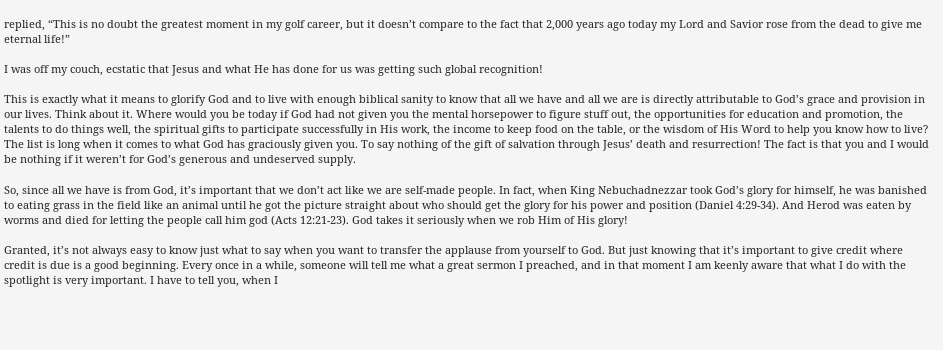replied, “This is no doubt the greatest moment in my golf career, but it doesn’t compare to the fact that 2,000 years ago today my Lord and Savior rose from the dead to give me eternal life!”

I was off my couch, ecstatic that Jesus and what He has done for us was getting such global recognition!

This is exactly what it means to glorify God and to live with enough biblical sanity to know that all we have and all we are is directly attributable to God’s grace and provision in our lives. Think about it. Where would you be today if God had not given you the mental horsepower to figure stuff out, the opportunities for education and promotion, the talents to do things well, the spiritual gifts to participate successfully in His work, the income to keep food on the table, or the wisdom of His Word to help you know how to live? The list is long when it comes to what God has graciously given you. To say nothing of the gift of salvation through Jesus’ death and resurrection! The fact is that you and I would be nothing if it weren’t for God’s generous and undeserved supply.

So, since all we have is from God, it’s important that we don’t act like we are self-made people. In fact, when King Nebuchadnezzar took God’s glory for himself, he was banished to eating grass in the field like an animal until he got the picture straight about who should get the glory for his power and position (Daniel 4:29-34). And Herod was eaten by worms and died for letting the people call him god (Acts 12:21-23). God takes it seriously when we rob Him of His glory!

Granted, it’s not always easy to know just what to say when you want to transfer the applause from yourself to God. But just knowing that it’s important to give credit where credit is due is a good beginning. Every once in a while, someone will tell me what a great sermon I preached, and in that moment I am keenly aware that what I do with the spotlight is very important. I have to tell you, when I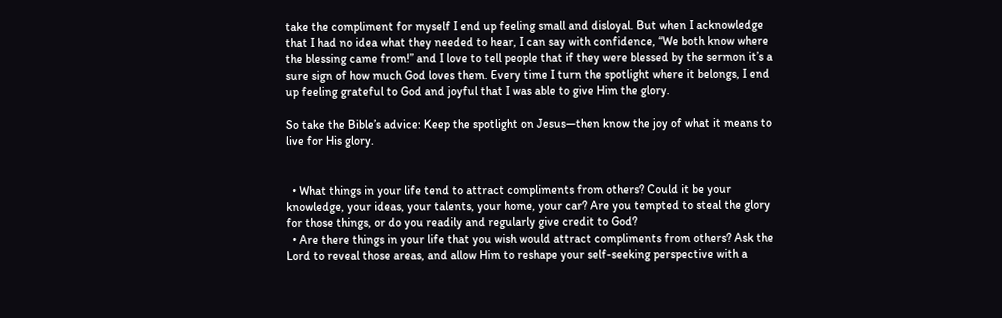take the compliment for myself I end up feeling small and disloyal. But when I acknowledge that I had no idea what they needed to hear, I can say with confidence, “We both know where the blessing came from!” and I love to tell people that if they were blessed by the sermon it’s a sure sign of how much God loves them. Every time I turn the spotlight where it belongs, I end up feeling grateful to God and joyful that I was able to give Him the glory.

So take the Bible’s advice: Keep the spotlight on Jesus—then know the joy of what it means to live for His glory.


  • What things in your life tend to attract compliments from others? Could it be your knowledge, your ideas, your talents, your home, your car? Are you tempted to steal the glory for those things, or do you readily and regularly give credit to God?
  • Are there things in your life that you wish would attract compliments from others? Ask the Lord to reveal those areas, and allow Him to reshape your self-seeking perspective with a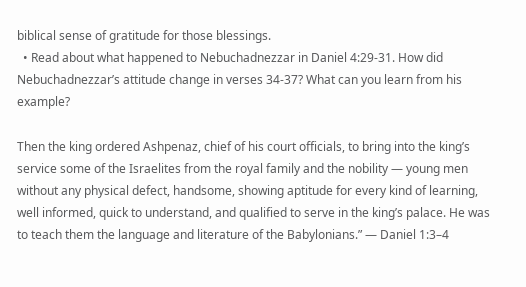biblical sense of gratitude for those blessings.
  • Read about what happened to Nebuchadnezzar in Daniel 4:29-31. How did Nebuchadnezzar’s attitude change in verses 34-37? What can you learn from his example?

Then the king ordered Ashpenaz, chief of his court officials, to bring into the king’s service some of the Israelites from the royal family and the nobility — young men without any physical defect, handsome, showing aptitude for every kind of learning, well informed, quick to understand, and qualified to serve in the king’s palace. He was to teach them the language and literature of the Babylonians.” — Daniel 1:3–4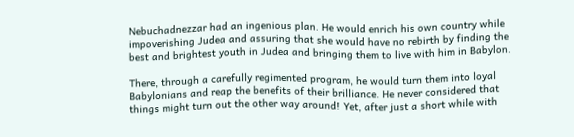Nebuchadnezzar had an ingenious plan. He would enrich his own country while impoverishing Judea and assuring that she would have no rebirth by finding the best and brightest youth in Judea and bringing them to live with him in Babylon.

There, through a carefully regimented program, he would turn them into loyal Babylonians and reap the benefits of their brilliance. He never considered that things might turn out the other way around! Yet, after just a short while with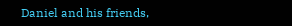Daniel and his friends,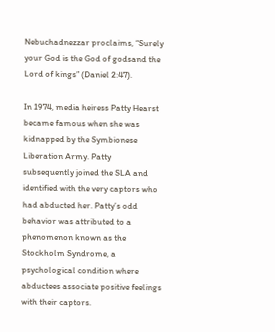Nebuchadnezzar proclaims, “Surely your God is the God of godsand the Lord of kings” (Daniel 2:47).

In 1974, media heiress Patty Hearst became famous when she was kidnapped by the Symbionese Liberation Army. Patty subsequently joined the SLA and identified with the very captors who had abducted her. Patty’s odd behavior was attributed to a phenomenon known as the Stockholm Syndrome, a psychological condition where abductees associate positive feelings with their captors.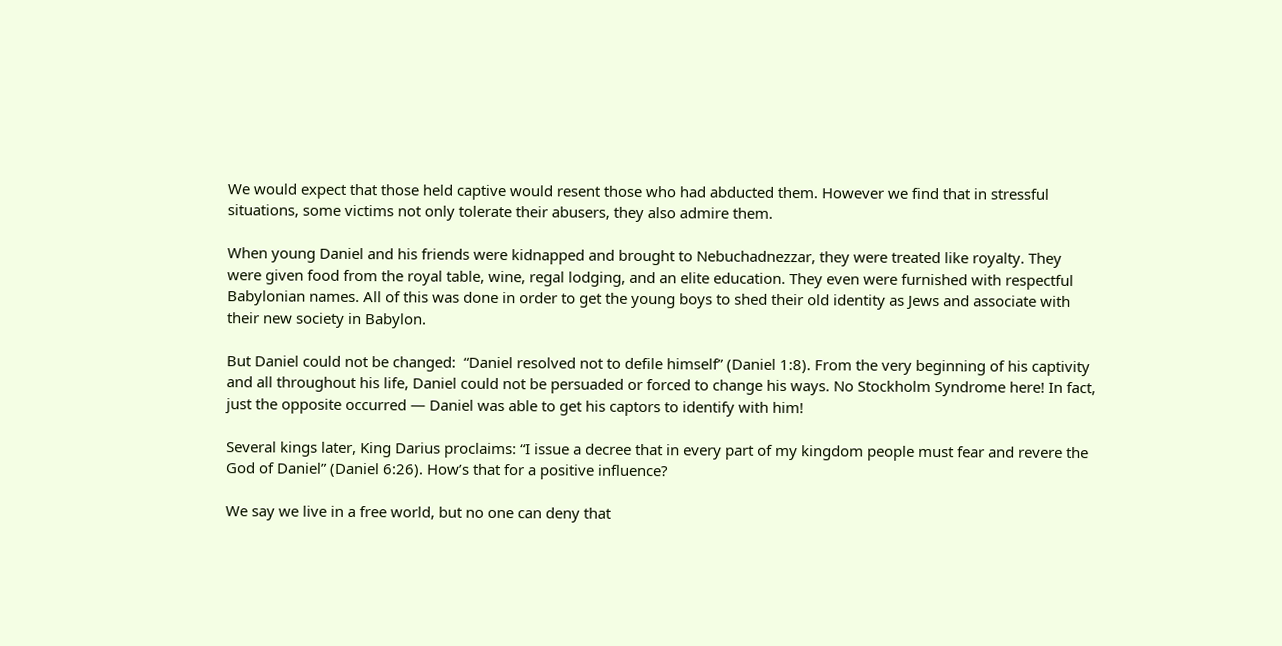We would expect that those held captive would resent those who had abducted them. However we find that in stressful situations, some victims not only tolerate their abusers, they also admire them.

When young Daniel and his friends were kidnapped and brought to Nebuchadnezzar, they were treated like royalty. They were given food from the royal table, wine, regal lodging, and an elite education. They even were furnished with respectful Babylonian names. All of this was done in order to get the young boys to shed their old identity as Jews and associate with their new society in Babylon.

But Daniel could not be changed:  “Daniel resolved not to defile himself” (Daniel 1:8). From the very beginning of his captivity and all throughout his life, Daniel could not be persuaded or forced to change his ways. No Stockholm Syndrome here! In fact, just the opposite occurred — Daniel was able to get his captors to identify with him!

Several kings later, King Darius proclaims: “I issue a decree that in every part of my kingdom people must fear and revere the God of Daniel” (Daniel 6:26). How’s that for a positive influence?

We say we live in a free world, but no one can deny that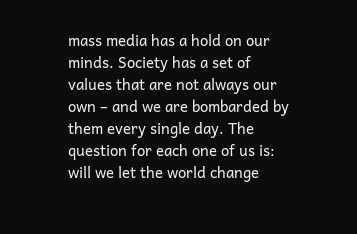mass media has a hold on our minds. Society has a set of values that are not always our own – and we are bombarded by them every single day. The question for each one of us is: will we let the world change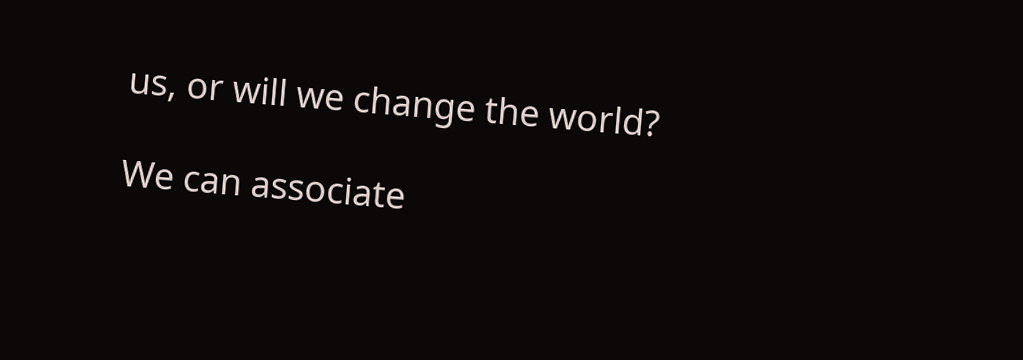us, or will we change the world?

We can associate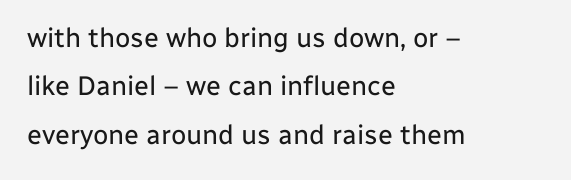with those who bring us down, or – like Daniel – we can influence everyone around us and raise them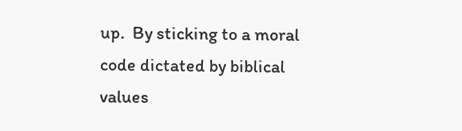up.  By sticking to a moral code dictated by biblical values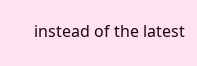instead of the latest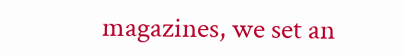magazines, we set an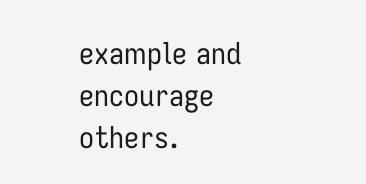example and encourage others.